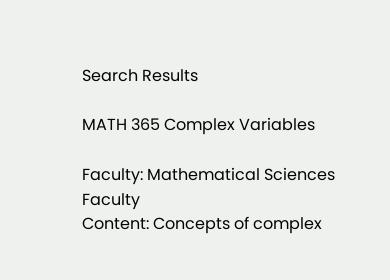Search Results

MATH 365 Complex Variables

Faculty: Mathematical Sciences Faculty
Content: Concepts of complex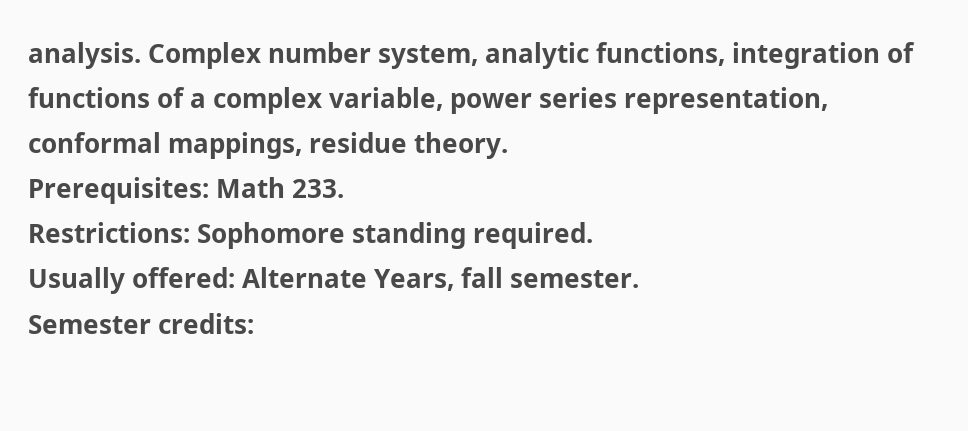analysis. Complex number system, analytic functions, integration of functions of a complex variable, power series representation, conformal mappings, residue theory.
Prerequisites: Math 233.
Restrictions: Sophomore standing required.
Usually offered: Alternate Years, fall semester.
Semester credits: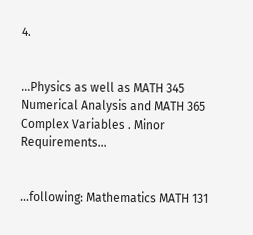4.


...Physics as well as MATH 345 Numerical Analysis and MATH 365 Complex Variables . Minor Requirements...


...following: Mathematics MATH 131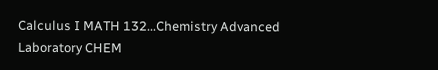Calculus I MATH 132...Chemistry Advanced Laboratory CHEM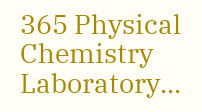365 Physical Chemistry Laboratory...